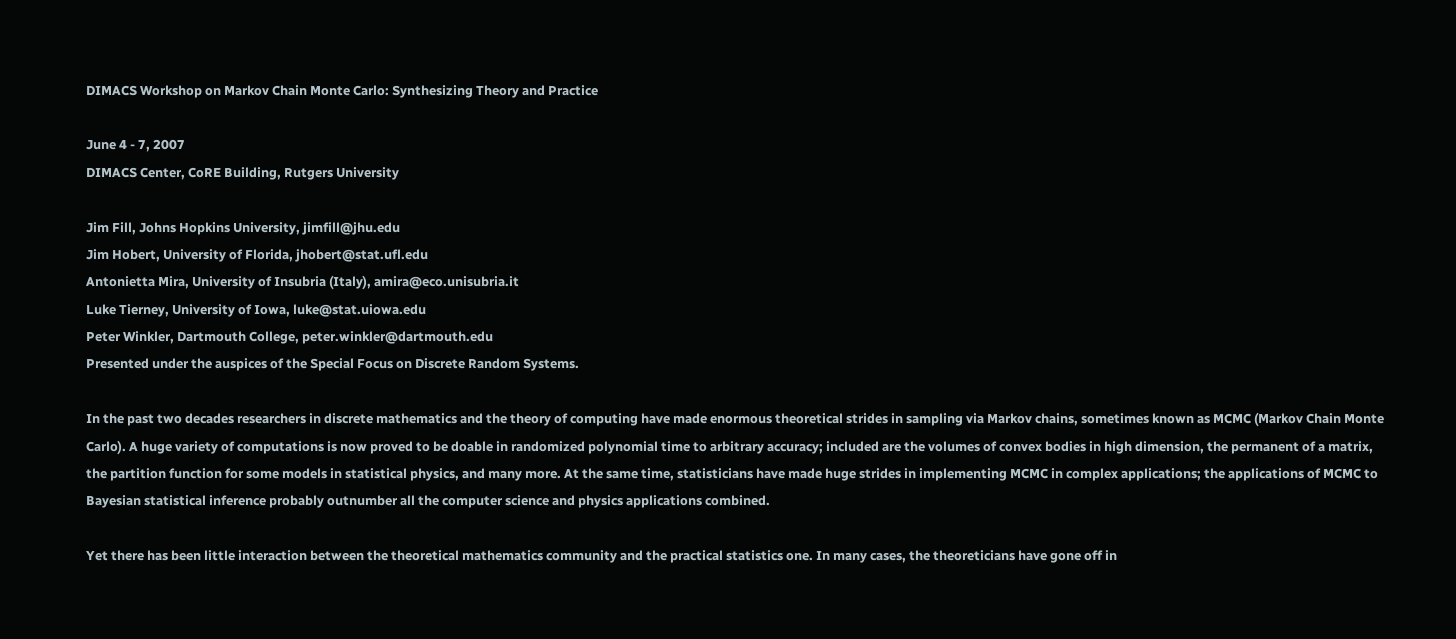DIMACS Workshop on Markov Chain Monte Carlo: Synthesizing Theory and Practice

June 4 - 7, 2007
DIMACS Center, CoRE Building, Rutgers University

Jim Fill, Johns Hopkins University, jimfill@jhu.edu
Jim Hobert, University of Florida, jhobert@stat.ufl.edu
Antonietta Mira, University of Insubria (Italy), amira@eco.unisubria.it
Luke Tierney, University of Iowa, luke@stat.uiowa.edu
Peter Winkler, Dartmouth College, peter.winkler@dartmouth.edu
Presented under the auspices of the Special Focus on Discrete Random Systems.

In the past two decades researchers in discrete mathematics and the theory of computing have made enormous theoretical strides in sampling via Markov chains, sometimes known as MCMC (Markov Chain Monte Carlo). A huge variety of computations is now proved to be doable in randomized polynomial time to arbitrary accuracy; included are the volumes of convex bodies in high dimension, the permanent of a matrix, the partition function for some models in statistical physics, and many more. At the same time, statisticians have made huge strides in implementing MCMC in complex applications; the applications of MCMC to Bayesian statistical inference probably outnumber all the computer science and physics applications combined.

Yet there has been little interaction between the theoretical mathematics community and the practical statistics one. In many cases, the theoreticians have gone off in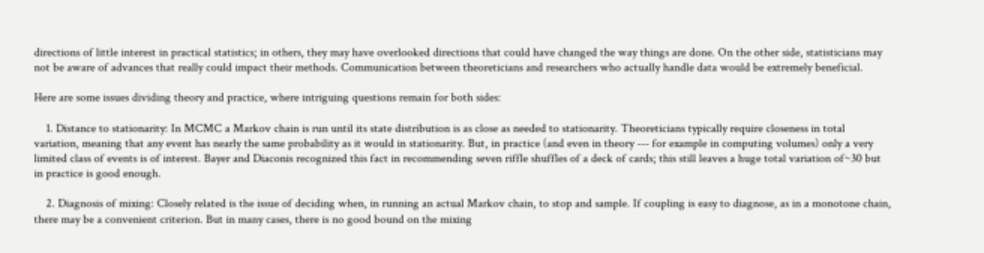directions of little interest in practical statistics; in others, they may have overlooked directions that could have changed the way things are done. On the other side, statisticians may not be aware of advances that really could impact their methods. Communication between theoreticians and researchers who actually handle data would be extremely beneficial.

Here are some issues dividing theory and practice, where intriguing questions remain for both sides:

    1. Distance to stationarity: In MCMC a Markov chain is run until its state distribution is as close as needed to stationarity. Theoreticians typically require closeness in total variation, meaning that any event has nearly the same probability as it would in stationarity. But, in practice (and even in theory --- for example in computing volumes) only a very limited class of events is of interest. Bayer and Diaconis recognized this fact in recommending seven riffle shuffles of a deck of cards; this still leaves a huge total variation of~30 but in practice is good enough.

    2. Diagnosis of mixing: Closely related is the issue of deciding when, in running an actual Markov chain, to stop and sample. If coupling is easy to diagnose, as in a monotone chain, there may be a convenient criterion. But in many cases, there is no good bound on the mixing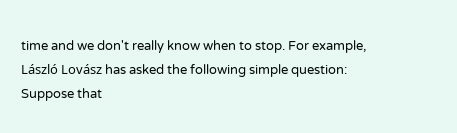time and we don't really know when to stop. For example, László Lovász has asked the following simple question: Suppose that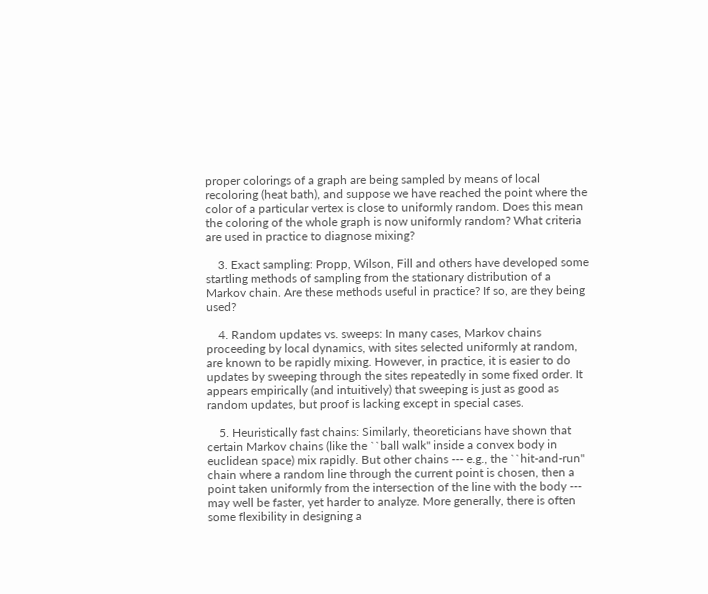proper colorings of a graph are being sampled by means of local recoloring (heat bath), and suppose we have reached the point where the color of a particular vertex is close to uniformly random. Does this mean the coloring of the whole graph is now uniformly random? What criteria are used in practice to diagnose mixing?

    3. Exact sampling: Propp, Wilson, Fill and others have developed some startling methods of sampling from the stationary distribution of a Markov chain. Are these methods useful in practice? If so, are they being used?

    4. Random updates vs. sweeps: In many cases, Markov chains proceeding by local dynamics, with sites selected uniformly at random, are known to be rapidly mixing. However, in practice, it is easier to do updates by sweeping through the sites repeatedly in some fixed order. It appears empirically (and intuitively) that sweeping is just as good as random updates, but proof is lacking except in special cases.

    5. Heuristically fast chains: Similarly, theoreticians have shown that certain Markov chains (like the ``ball walk'' inside a convex body in euclidean space) mix rapidly. But other chains --- e.g., the ``hit-and-run'' chain where a random line through the current point is chosen, then a point taken uniformly from the intersection of the line with the body --- may well be faster, yet harder to analyze. More generally, there is often some flexibility in designing a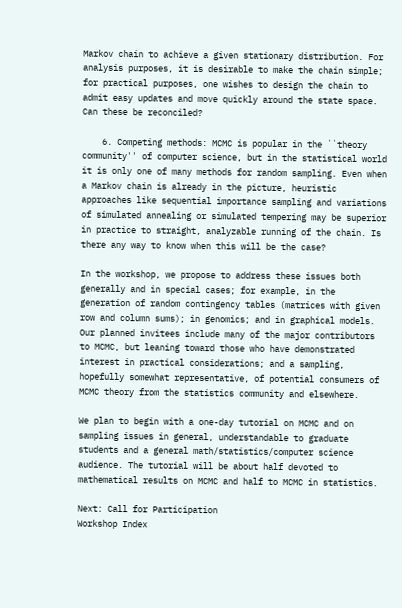Markov chain to achieve a given stationary distribution. For analysis purposes, it is desirable to make the chain simple; for practical purposes, one wishes to design the chain to admit easy updates and move quickly around the state space. Can these be reconciled?

    6. Competing methods: MCMC is popular in the ``theory community'' of computer science, but in the statistical world it is only one of many methods for random sampling. Even when a Markov chain is already in the picture, heuristic approaches like sequential importance sampling and variations of simulated annealing or simulated tempering may be superior in practice to straight, analyzable running of the chain. Is there any way to know when this will be the case?

In the workshop, we propose to address these issues both generally and in special cases; for example, in the generation of random contingency tables (matrices with given row and column sums); in genomics; and in graphical models. Our planned invitees include many of the major contributors to MCMC, but leaning toward those who have demonstrated interest in practical considerations; and a sampling, hopefully somewhat representative, of potential consumers of MCMC theory from the statistics community and elsewhere.

We plan to begin with a one-day tutorial on MCMC and on sampling issues in general, understandable to graduate students and a general math/statistics/computer science audience. The tutorial will be about half devoted to mathematical results on MCMC and half to MCMC in statistics.

Next: Call for Participation
Workshop Index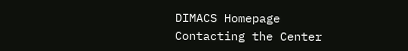DIMACS Homepage
Contacting the Center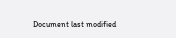Document last modified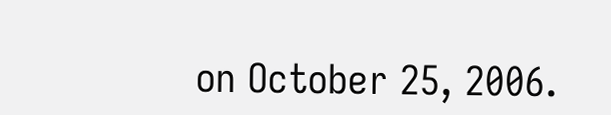on October 25, 2006.